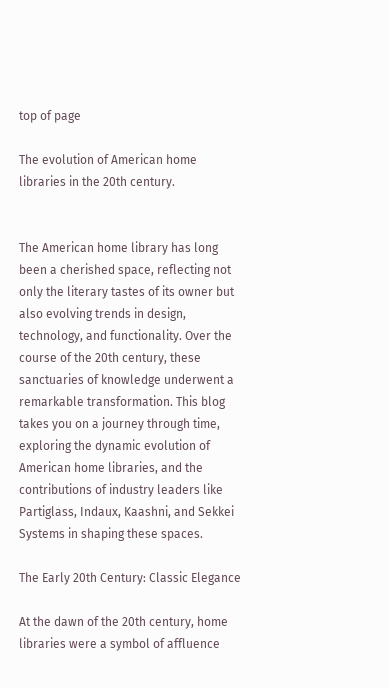top of page

The evolution of American home libraries in the 20th century.


The American home library has long been a cherished space, reflecting not only the literary tastes of its owner but also evolving trends in design, technology, and functionality. Over the course of the 20th century, these sanctuaries of knowledge underwent a remarkable transformation. This blog takes you on a journey through time, exploring the dynamic evolution of American home libraries, and the contributions of industry leaders like Partiglass, Indaux, Kaashni, and Sekkei Systems in shaping these spaces.

The Early 20th Century: Classic Elegance

At the dawn of the 20th century, home libraries were a symbol of affluence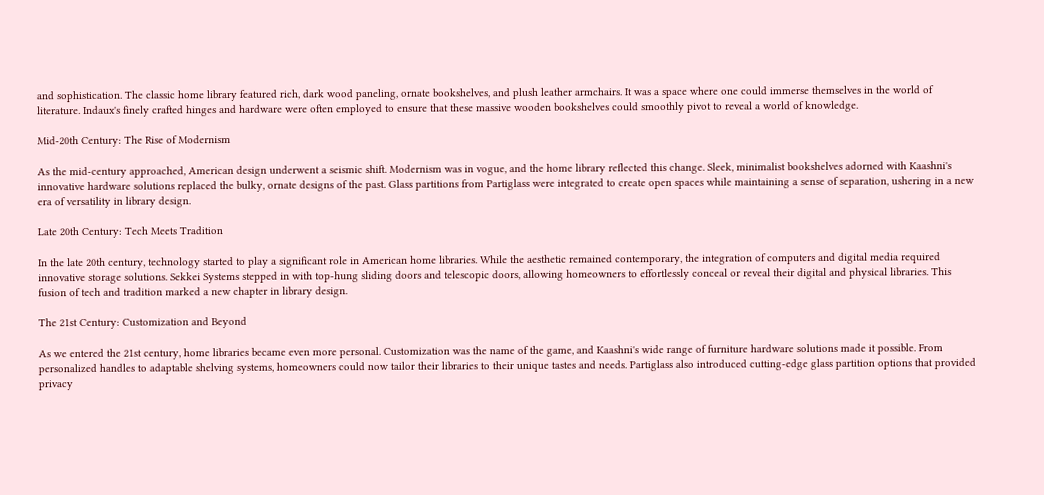and sophistication. The classic home library featured rich, dark wood paneling, ornate bookshelves, and plush leather armchairs. It was a space where one could immerse themselves in the world of literature. Indaux's finely crafted hinges and hardware were often employed to ensure that these massive wooden bookshelves could smoothly pivot to reveal a world of knowledge.

Mid-20th Century: The Rise of Modernism

As the mid-century approached, American design underwent a seismic shift. Modernism was in vogue, and the home library reflected this change. Sleek, minimalist bookshelves adorned with Kaashni's innovative hardware solutions replaced the bulky, ornate designs of the past. Glass partitions from Partiglass were integrated to create open spaces while maintaining a sense of separation, ushering in a new era of versatility in library design.

Late 20th Century: Tech Meets Tradition

In the late 20th century, technology started to play a significant role in American home libraries. While the aesthetic remained contemporary, the integration of computers and digital media required innovative storage solutions. Sekkei Systems stepped in with top-hung sliding doors and telescopic doors, allowing homeowners to effortlessly conceal or reveal their digital and physical libraries. This fusion of tech and tradition marked a new chapter in library design.

The 21st Century: Customization and Beyond

As we entered the 21st century, home libraries became even more personal. Customization was the name of the game, and Kaashni's wide range of furniture hardware solutions made it possible. From personalized handles to adaptable shelving systems, homeowners could now tailor their libraries to their unique tastes and needs. Partiglass also introduced cutting-edge glass partition options that provided privacy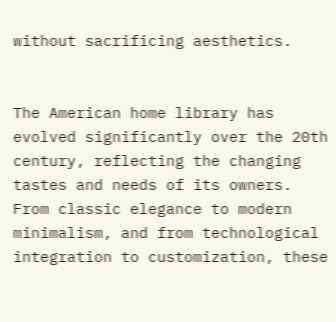without sacrificing aesthetics.


The American home library has evolved significantly over the 20th century, reflecting the changing tastes and needs of its owners. From classic elegance to modern minimalism, and from technological integration to customization, these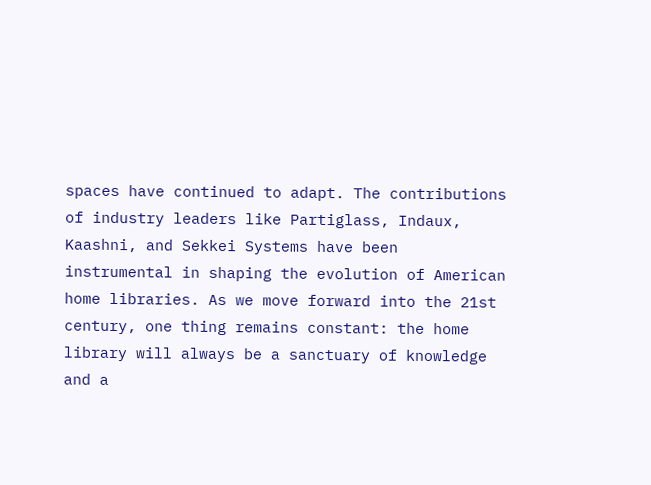spaces have continued to adapt. The contributions of industry leaders like Partiglass, Indaux, Kaashni, and Sekkei Systems have been instrumental in shaping the evolution of American home libraries. As we move forward into the 21st century, one thing remains constant: the home library will always be a sanctuary of knowledge and a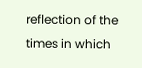reflection of the times in which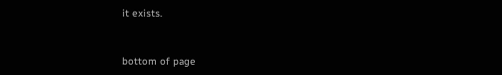it exists.


bottom of page